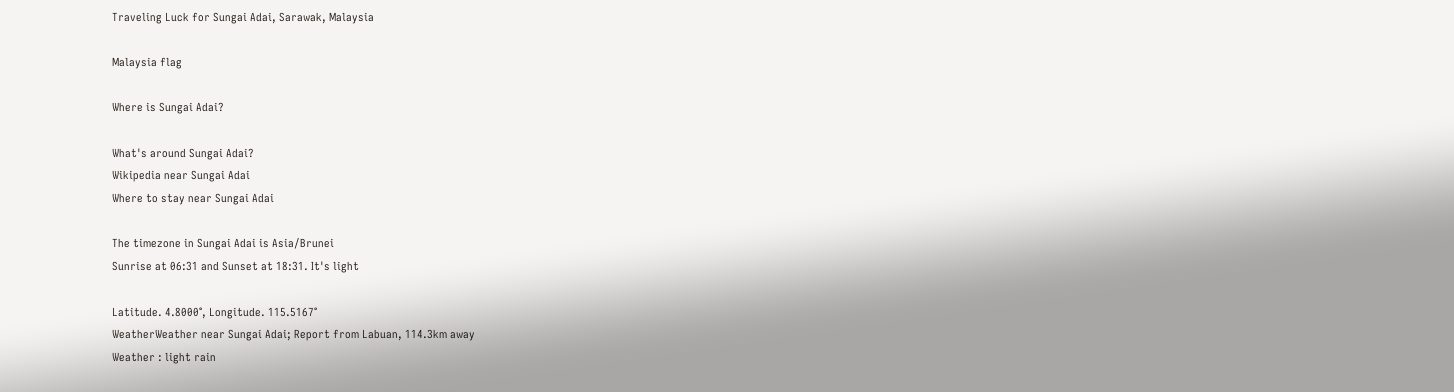Traveling Luck for Sungai Adai, Sarawak, Malaysia

Malaysia flag

Where is Sungai Adai?

What's around Sungai Adai?
Wikipedia near Sungai Adai
Where to stay near Sungai Adai

The timezone in Sungai Adai is Asia/Brunei
Sunrise at 06:31 and Sunset at 18:31. It's light

Latitude. 4.8000°, Longitude. 115.5167°
WeatherWeather near Sungai Adai; Report from Labuan, 114.3km away
Weather : light rain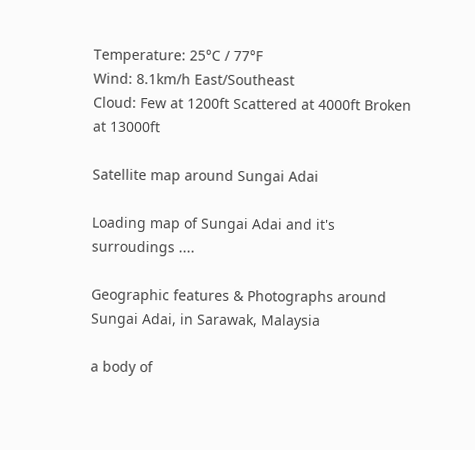Temperature: 25°C / 77°F
Wind: 8.1km/h East/Southeast
Cloud: Few at 1200ft Scattered at 4000ft Broken at 13000ft

Satellite map around Sungai Adai

Loading map of Sungai Adai and it's surroudings ....

Geographic features & Photographs around Sungai Adai, in Sarawak, Malaysia

a body of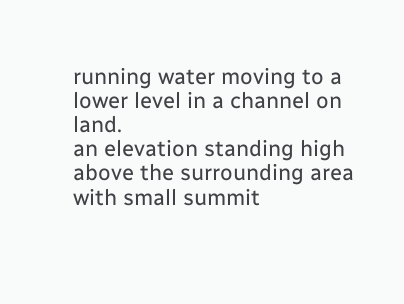running water moving to a lower level in a channel on land.
an elevation standing high above the surrounding area with small summit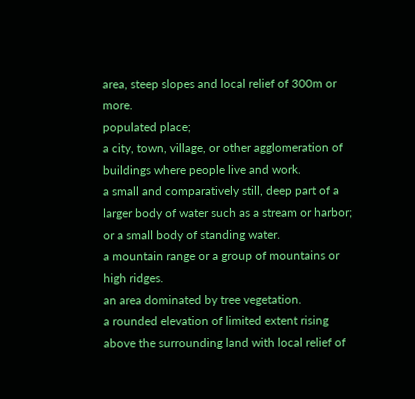area, steep slopes and local relief of 300m or more.
populated place;
a city, town, village, or other agglomeration of buildings where people live and work.
a small and comparatively still, deep part of a larger body of water such as a stream or harbor; or a small body of standing water.
a mountain range or a group of mountains or high ridges.
an area dominated by tree vegetation.
a rounded elevation of limited extent rising above the surrounding land with local relief of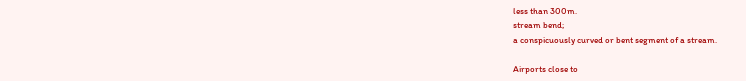less than 300m.
stream bend;
a conspicuously curved or bent segment of a stream.

Airports close to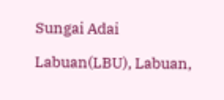Sungai Adai

Labuan(LBU), Labuan,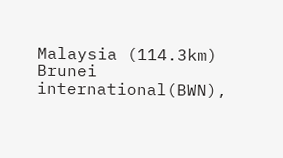Malaysia (114.3km)
Brunei international(BWN),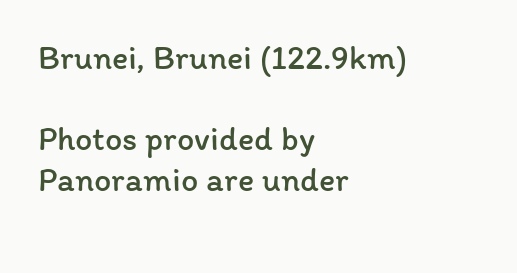Brunei, Brunei (122.9km)

Photos provided by Panoramio are under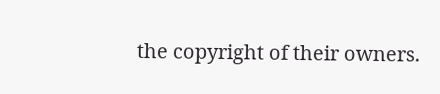the copyright of their owners.